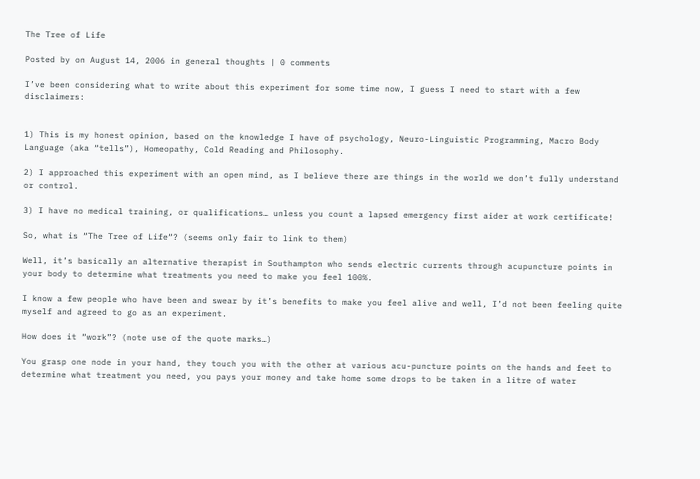The Tree of Life

Posted by on August 14, 2006 in general thoughts | 0 comments

I’ve been considering what to write about this experiment for some time now, I guess I need to start with a few disclaimers:


1) This is my honest opinion, based on the knowledge I have of psychology, Neuro-Linguistic Programming, Macro Body Language (aka “tells”), Homeopathy, Cold Reading and Philosophy.

2) I approached this experiment with an open mind, as I believe there are things in the world we don’t fully understand or control.

3) I have no medical training, or qualifications… unless you count a lapsed emergency first aider at work certificate!

So, what is “The Tree of Life“? (seems only fair to link to them)

Well, it’s basically an alternative therapist in Southampton who sends electric currents through acupuncture points in your body to determine what treatments you need to make you feel 100%.

I know a few people who have been and swear by it’s benefits to make you feel alive and well, I’d not been feeling quite myself and agreed to go as an experiment.

How does it “work”? (note use of the quote marks…)

You grasp one node in your hand, they touch you with the other at various acu-puncture points on the hands and feet to determine what treatment you need, you pays your money and take home some drops to be taken in a litre of water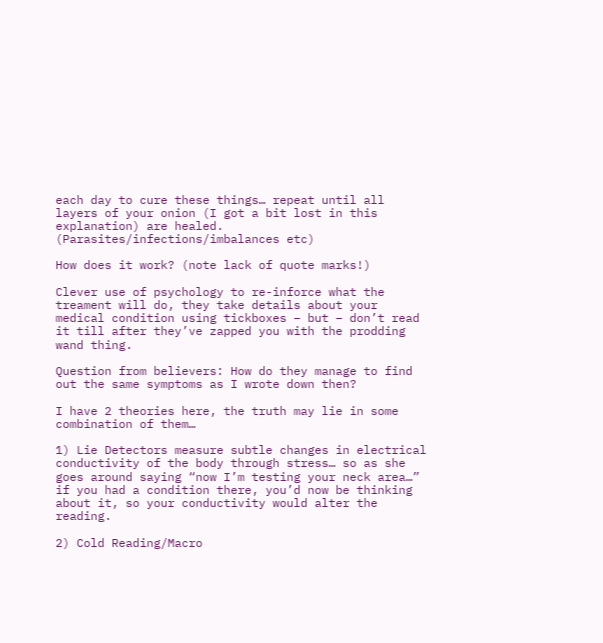each day to cure these things… repeat until all layers of your onion (I got a bit lost in this explanation) are healed. (Parasites/infections/imbalances etc)

How does it work? (note lack of quote marks!)

Clever use of psychology to re-inforce what the treament will do, they take details about your medical condition using tickboxes – but – don’t read it till after they’ve zapped you with the prodding wand thing.

Question from believers: How do they manage to find out the same symptoms as I wrote down then?

I have 2 theories here, the truth may lie in some combination of them…

1) Lie Detectors measure subtle changes in electrical conductivity of the body through stress… so as she goes around saying “now I’m testing your neck area…” if you had a condition there, you’d now be thinking about it, so your conductivity would alter the reading.

2) Cold Reading/Macro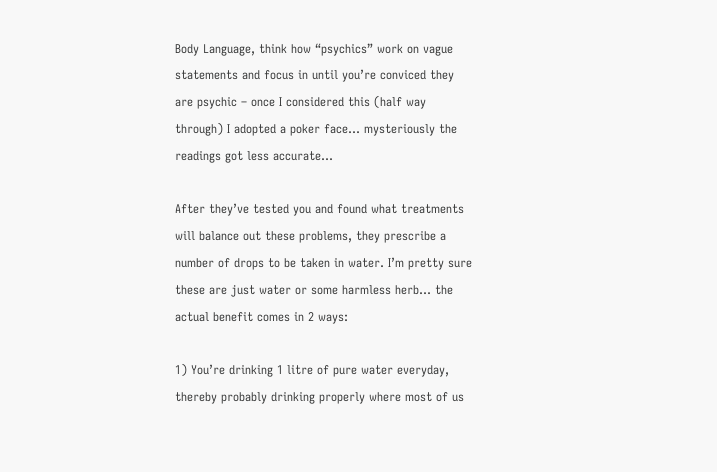Body Language, think how “psychics” work on vague statements and focus in until you’re conviced they are psychic – once I considered this (half way through) I adopted a poker face… mysteriously the readings got less accurate…

After they’ve tested you and found what treatments will balance out these problems, they prescribe a number of drops to be taken in water. I’m pretty sure these are just water or some harmless herb… the actual benefit comes in 2 ways:

1) You’re drinking 1 litre of pure water everyday, thereby probably drinking properly where most of us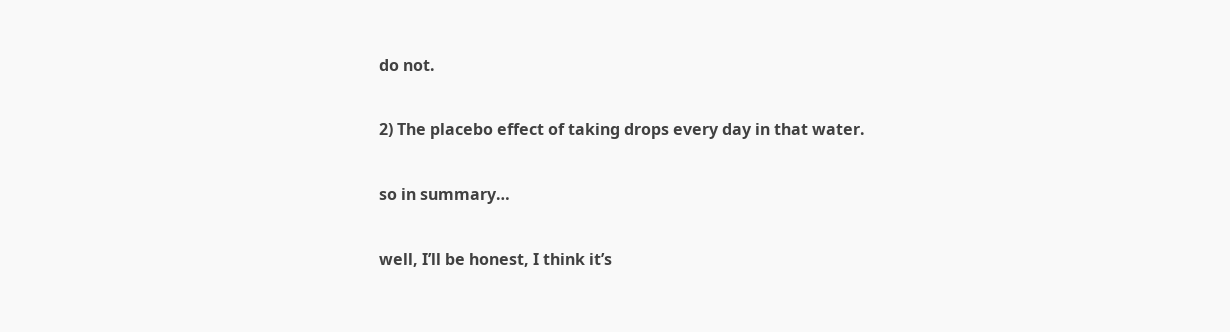do not.

2) The placebo effect of taking drops every day in that water.

so in summary…

well, I’ll be honest, I think it’s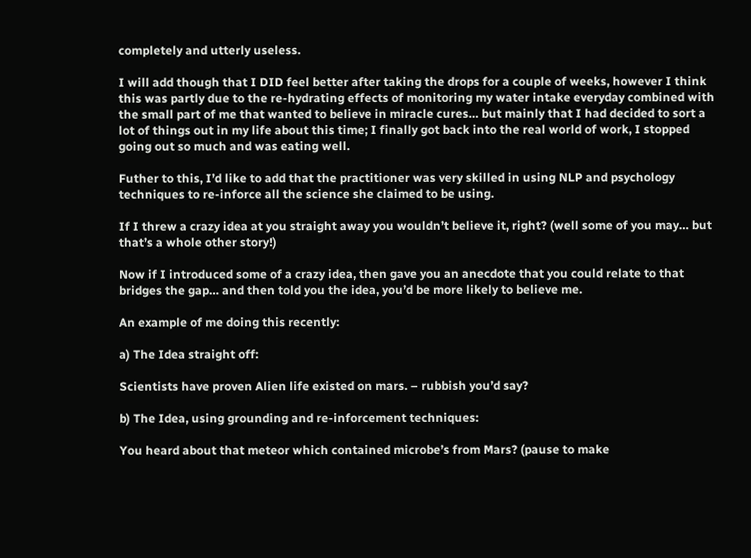completely and utterly useless.

I will add though that I DID feel better after taking the drops for a couple of weeks, however I think this was partly due to the re-hydrating effects of monitoring my water intake everyday combined with the small part of me that wanted to believe in miracle cures… but mainly that I had decided to sort a lot of things out in my life about this time; I finally got back into the real world of work, I stopped going out so much and was eating well.

Futher to this, I’d like to add that the practitioner was very skilled in using NLP and psychology techniques to re-inforce all the science she claimed to be using.

If I threw a crazy idea at you straight away you wouldn’t believe it, right? (well some of you may… but that’s a whole other story!)

Now if I introduced some of a crazy idea, then gave you an anecdote that you could relate to that bridges the gap… and then told you the idea, you’d be more likely to believe me.

An example of me doing this recently:

a) The Idea straight off:

Scientists have proven Alien life existed on mars. – rubbish you’d say?

b) The Idea, using grounding and re-inforcement techniques:

You heard about that meteor which contained microbe’s from Mars? (pause to make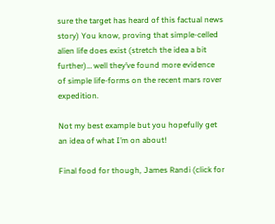sure the target has heard of this factual news story) You know, proving that simple-celled alien life does exist (stretch the idea a bit further)… well they’ve found more evidence of simple life-forms on the recent mars rover expedition.

Not my best example but you hopefully get an idea of what I’m on about!

Final food for though, James Randi (click for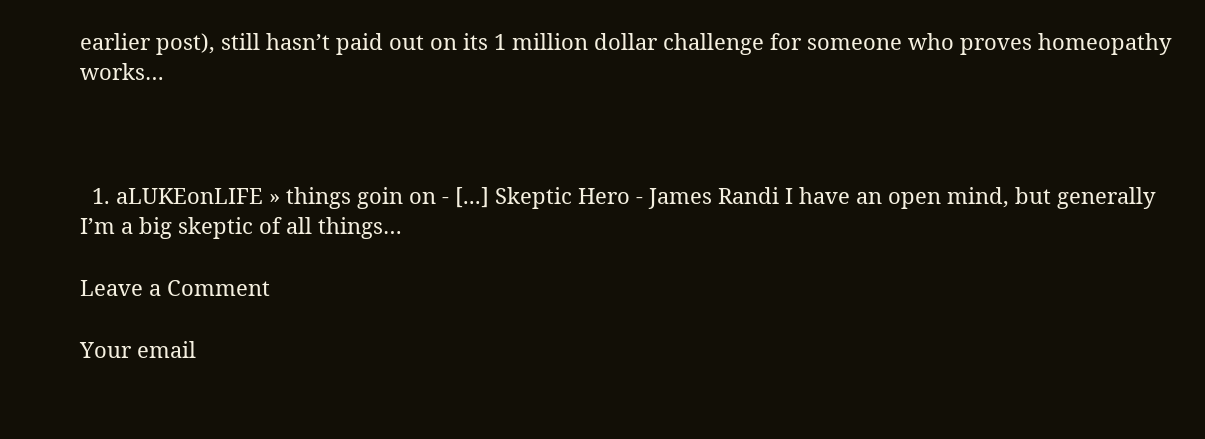earlier post), still hasn’t paid out on its 1 million dollar challenge for someone who proves homeopathy works…



  1. aLUKEonLIFE » things goin on - [...] Skeptic Hero - James Randi I have an open mind, but generally I’m a big skeptic of all things…

Leave a Comment

Your email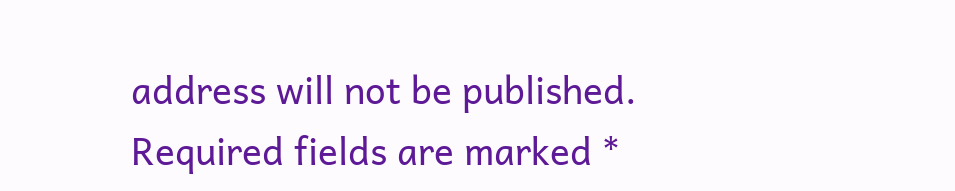address will not be published. Required fields are marked *